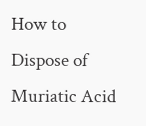How to Dispose of Muriatic Acid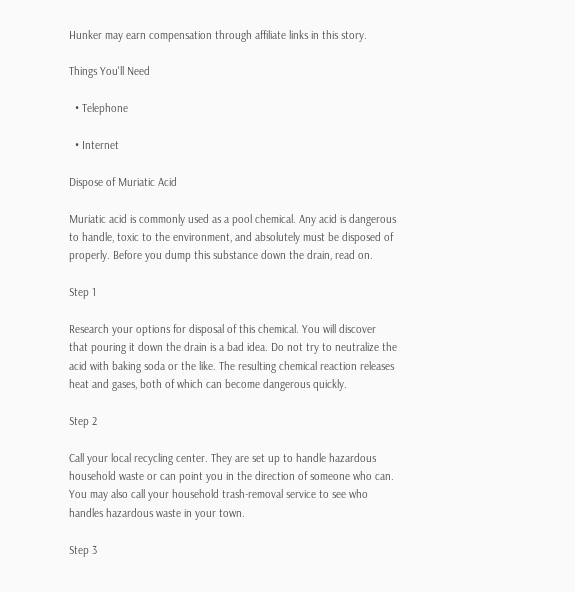Hunker may earn compensation through affiliate links in this story.

Things You'll Need

  • Telephone

  • Internet

Dispose of Muriatic Acid

Muriatic acid is commonly used as a pool chemical. Any acid is dangerous to handle, toxic to the environment, and absolutely must be disposed of properly. Before you dump this substance down the drain, read on.

Step 1

Research your options for disposal of this chemical. You will discover that pouring it down the drain is a bad idea. Do not try to neutralize the acid with baking soda or the like. The resulting chemical reaction releases heat and gases, both of which can become dangerous quickly.

Step 2

Call your local recycling center. They are set up to handle hazardous household waste or can point you in the direction of someone who can. You may also call your household trash-removal service to see who handles hazardous waste in your town.

Step 3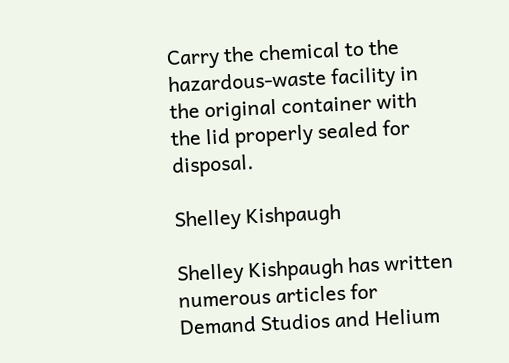Carry the chemical to the hazardous-waste facility in the original container with the lid properly sealed for disposal.

Shelley Kishpaugh

Shelley Kishpaugh has written numerous articles for Demand Studios and Helium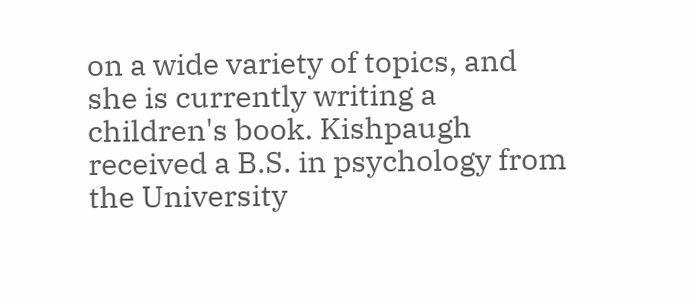on a wide variety of topics, and she is currently writing a children's book. Kishpaugh received a B.S. in psychology from the University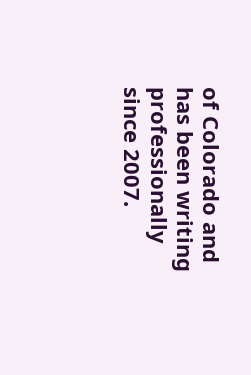of Colorado and has been writing professionally since 2007.